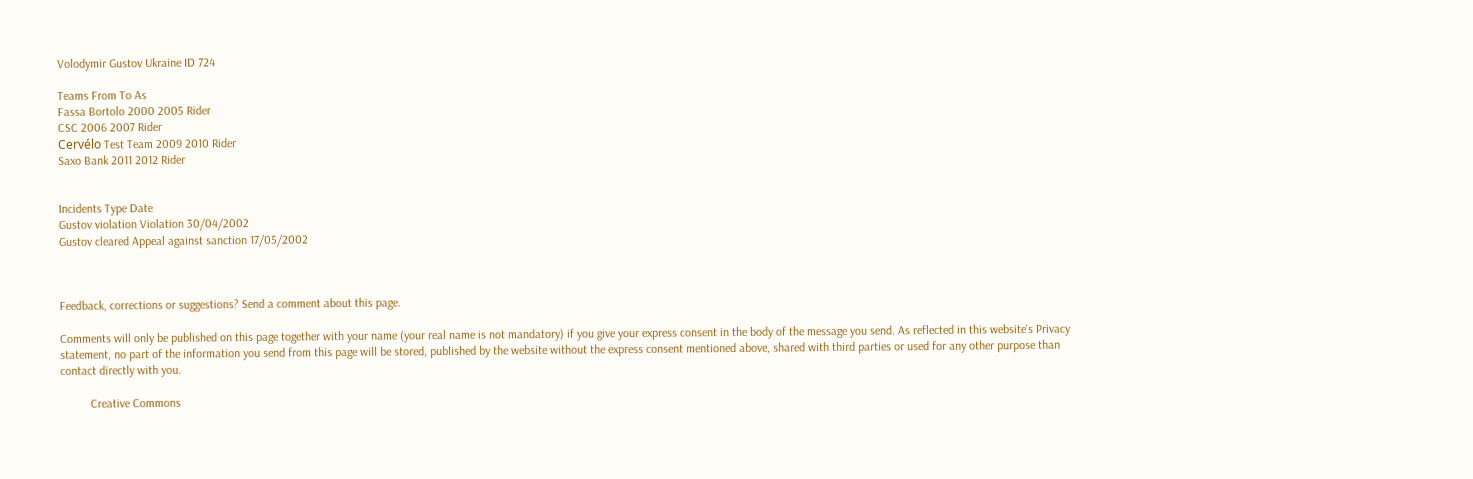Volodymir Gustov Ukraine ID 724

Teams From To As
Fassa Bortolo 2000 2005 Rider
CSC 2006 2007 Rider
Cervélo Test Team 2009 2010 Rider
Saxo Bank 2011 2012 Rider


Incidents Type Date
Gustov violation Violation 30/04/2002
Gustov cleared Appeal against sanction 17/05/2002



Feedback, corrections or suggestions? Send a comment about this page.

Comments will only be published on this page together with your name (your real name is not mandatory) if you give your express consent in the body of the message you send. As reflected in this website's Privacy statement, no part of the information you send from this page will be stored, published by the website without the express consent mentioned above, shared with third parties or used for any other purpose than contact directly with you.

          Creative Commons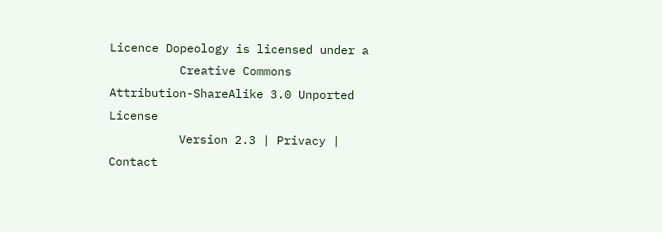Licence Dopeology is licensed under a
          Creative Commons Attribution-ShareAlike 3.0 Unported License
          Version 2.3 | Privacy | Contact